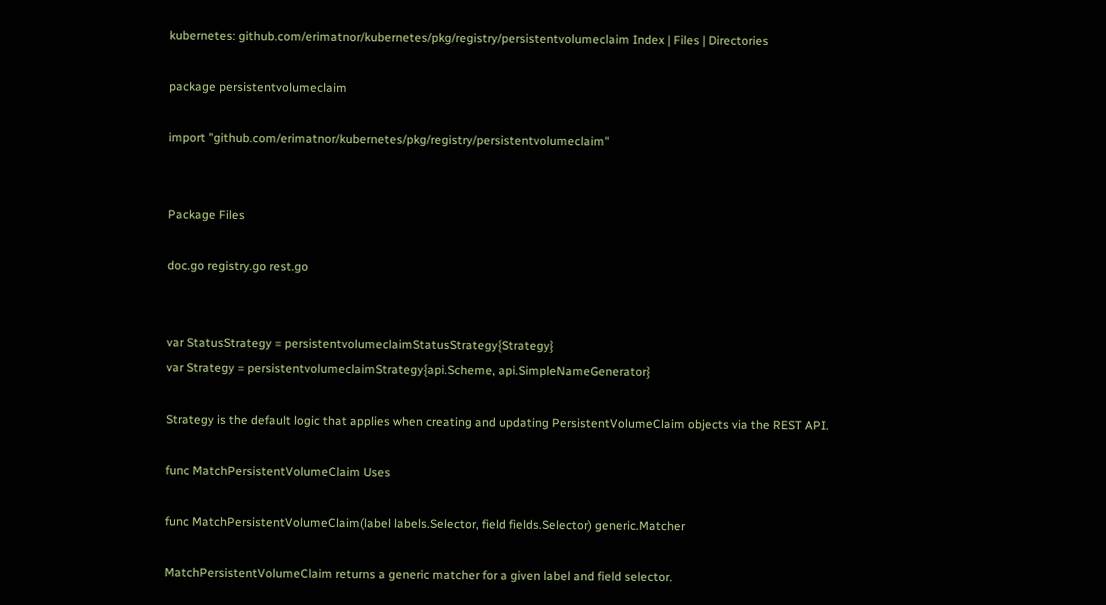kubernetes: github.com/erimatnor/kubernetes/pkg/registry/persistentvolumeclaim Index | Files | Directories

package persistentvolumeclaim

import "github.com/erimatnor/kubernetes/pkg/registry/persistentvolumeclaim"


Package Files

doc.go registry.go rest.go


var StatusStrategy = persistentvolumeclaimStatusStrategy{Strategy}
var Strategy = persistentvolumeclaimStrategy{api.Scheme, api.SimpleNameGenerator}

Strategy is the default logic that applies when creating and updating PersistentVolumeClaim objects via the REST API.

func MatchPersistentVolumeClaim Uses

func MatchPersistentVolumeClaim(label labels.Selector, field fields.Selector) generic.Matcher

MatchPersistentVolumeClaim returns a generic matcher for a given label and field selector.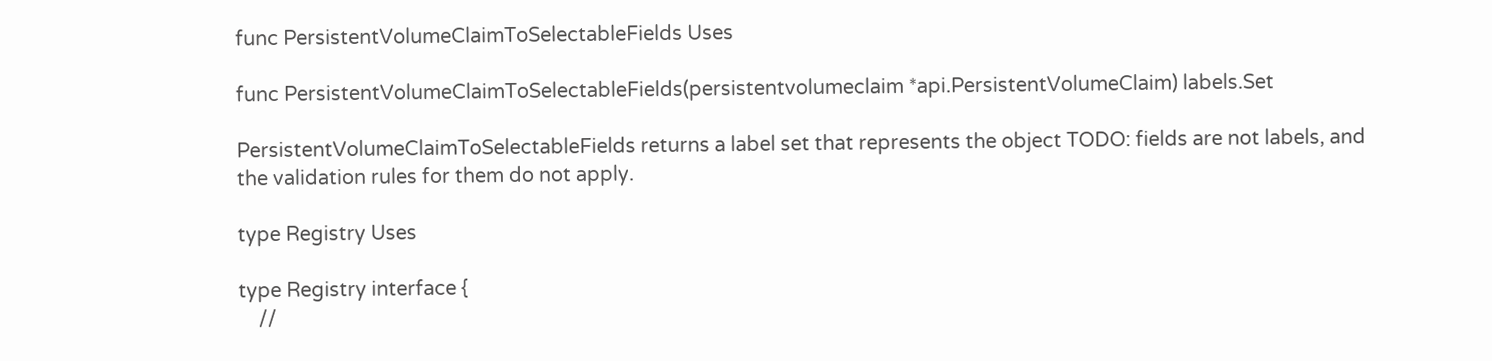func PersistentVolumeClaimToSelectableFields Uses

func PersistentVolumeClaimToSelectableFields(persistentvolumeclaim *api.PersistentVolumeClaim) labels.Set

PersistentVolumeClaimToSelectableFields returns a label set that represents the object TODO: fields are not labels, and the validation rules for them do not apply.

type Registry Uses

type Registry interface {
    //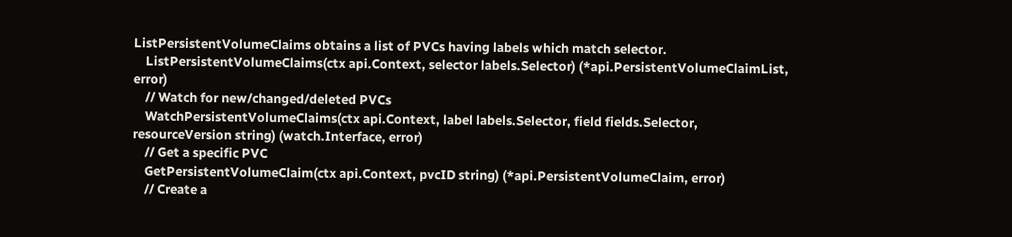ListPersistentVolumeClaims obtains a list of PVCs having labels which match selector.
    ListPersistentVolumeClaims(ctx api.Context, selector labels.Selector) (*api.PersistentVolumeClaimList, error)
    // Watch for new/changed/deleted PVCs
    WatchPersistentVolumeClaims(ctx api.Context, label labels.Selector, field fields.Selector, resourceVersion string) (watch.Interface, error)
    // Get a specific PVC
    GetPersistentVolumeClaim(ctx api.Context, pvcID string) (*api.PersistentVolumeClaim, error)
    // Create a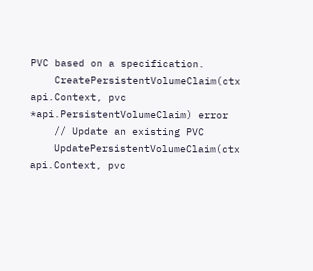PVC based on a specification.
    CreatePersistentVolumeClaim(ctx api.Context, pvc *api.PersistentVolumeClaim) error
    // Update an existing PVC
    UpdatePersistentVolumeClaim(ctx api.Context, pvc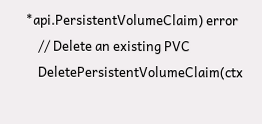*api.PersistentVolumeClaim) error
    // Delete an existing PVC
    DeletePersistentVolumeClaim(ctx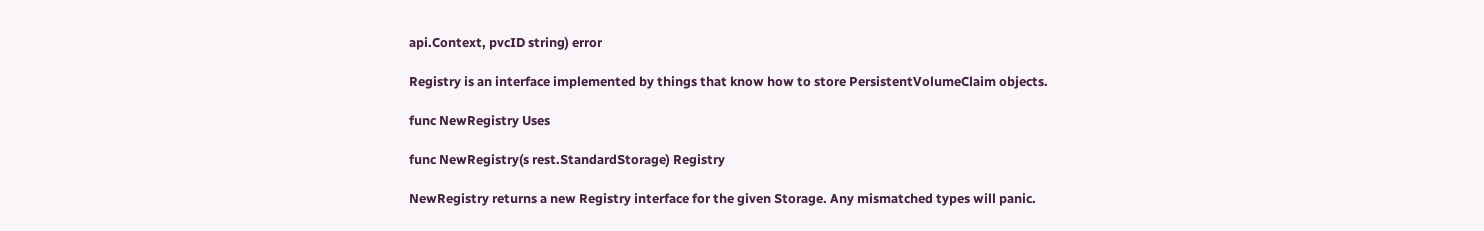api.Context, pvcID string) error

Registry is an interface implemented by things that know how to store PersistentVolumeClaim objects.

func NewRegistry Uses

func NewRegistry(s rest.StandardStorage) Registry

NewRegistry returns a new Registry interface for the given Storage. Any mismatched types will panic.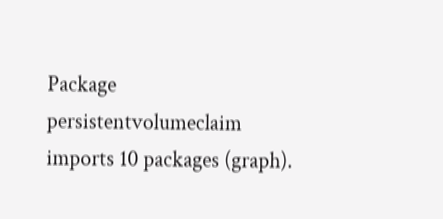Package persistentvolumeclaim imports 10 packages (graph).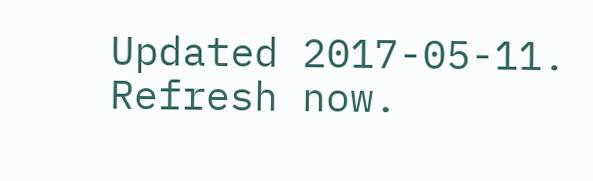Updated 2017-05-11. Refresh now.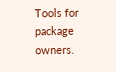Tools for package owners.